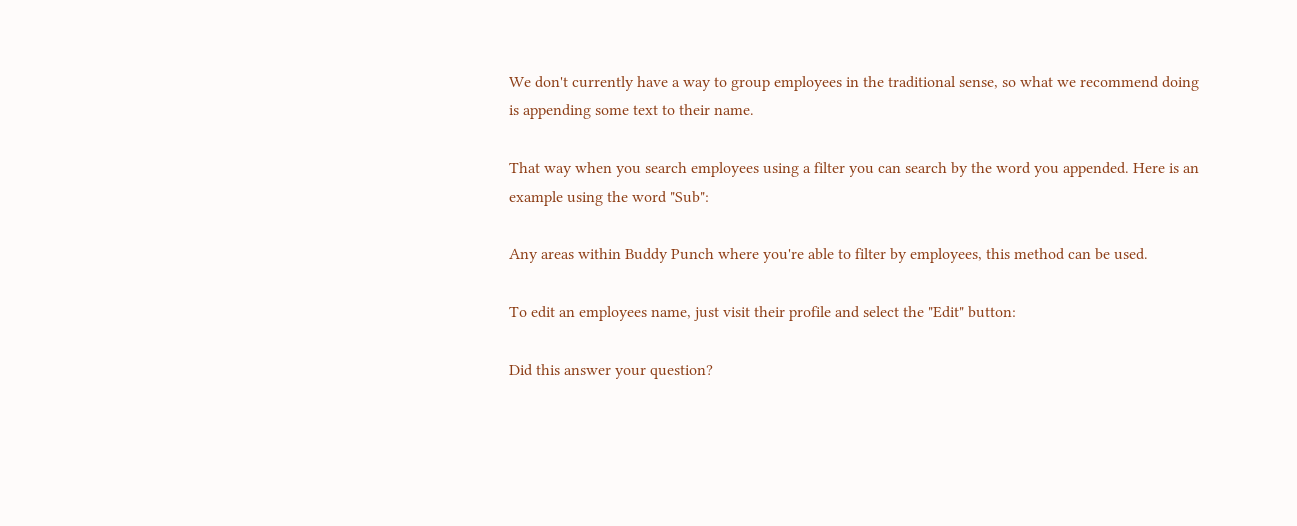We don't currently have a way to group employees in the traditional sense, so what we recommend doing is appending some text to their name.

That way when you search employees using a filter you can search by the word you appended. Here is an example using the word "Sub":

Any areas within Buddy Punch where you're able to filter by employees, this method can be used.

To edit an employees name, just visit their profile and select the "Edit" button:

Did this answer your question?